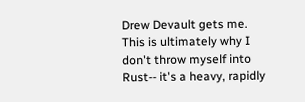Drew Devault gets me. This is ultimately why I don't throw myself into Rust-- it's a heavy, rapidly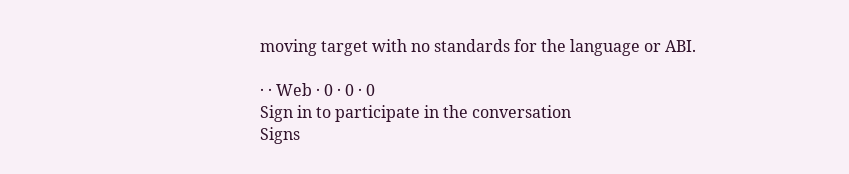moving target with no standards for the language or ABI.

· · Web · 0 · 0 · 0
Sign in to participate in the conversation
Signs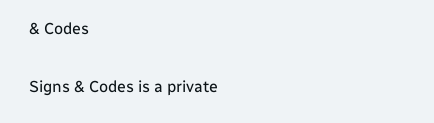& Codes

Signs & Codes is a private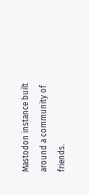Mastodon instance built around a community of friends.